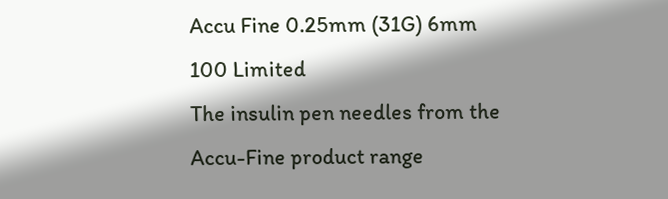Accu Fine 0.25mm (31G) 6mm 100 Limited
The insulin pen needles from the Accu-Fine product range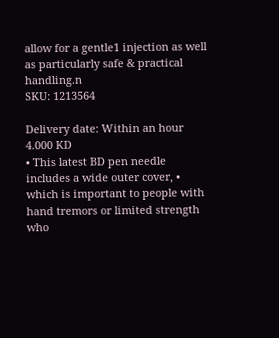allow for a gentle1 injection as well as particularly safe & practical handling.n
SKU: 1213564

Delivery date: Within an hour
4.000 KD
• This latest BD pen needle includes a wide outer cover, • which is important to people with hand tremors or limited strength who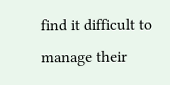find it difficult to manage their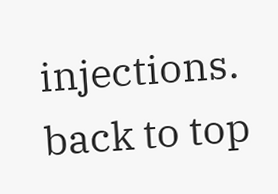injections.
back to top